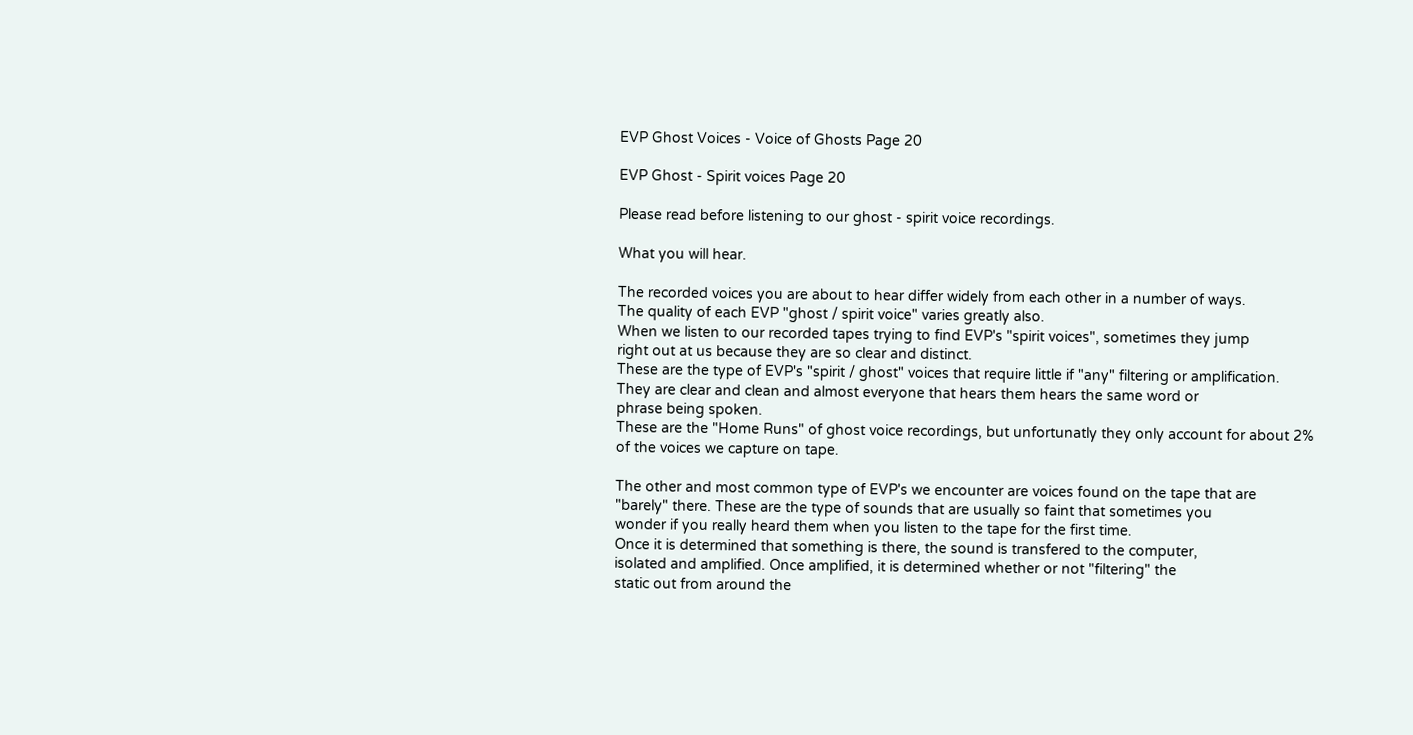EVP Ghost Voices - Voice of Ghosts Page 20

EVP Ghost - Spirit voices Page 20

Please read before listening to our ghost - spirit voice recordings.

What you will hear.

The recorded voices you are about to hear differ widely from each other in a number of ways.
The quality of each EVP "ghost / spirit voice" varies greatly also.
When we listen to our recorded tapes trying to find EVP's "spirit voices", sometimes they jump
right out at us because they are so clear and distinct.
These are the type of EVP's "spirit / ghost" voices that require little if "any" filtering or amplification.
They are clear and clean and almost everyone that hears them hears the same word or
phrase being spoken.
These are the "Home Runs" of ghost voice recordings, but unfortunatly they only account for about 2%
of the voices we capture on tape.

The other and most common type of EVP's we encounter are voices found on the tape that are
"barely" there. These are the type of sounds that are usually so faint that sometimes you
wonder if you really heard them when you listen to the tape for the first time.
Once it is determined that something is there, the sound is transfered to the computer,
isolated and amplified. Once amplified, it is determined whether or not "filtering" the
static out from around the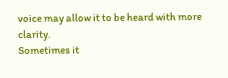voice may allow it to be heard with more clarity.
Sometimes it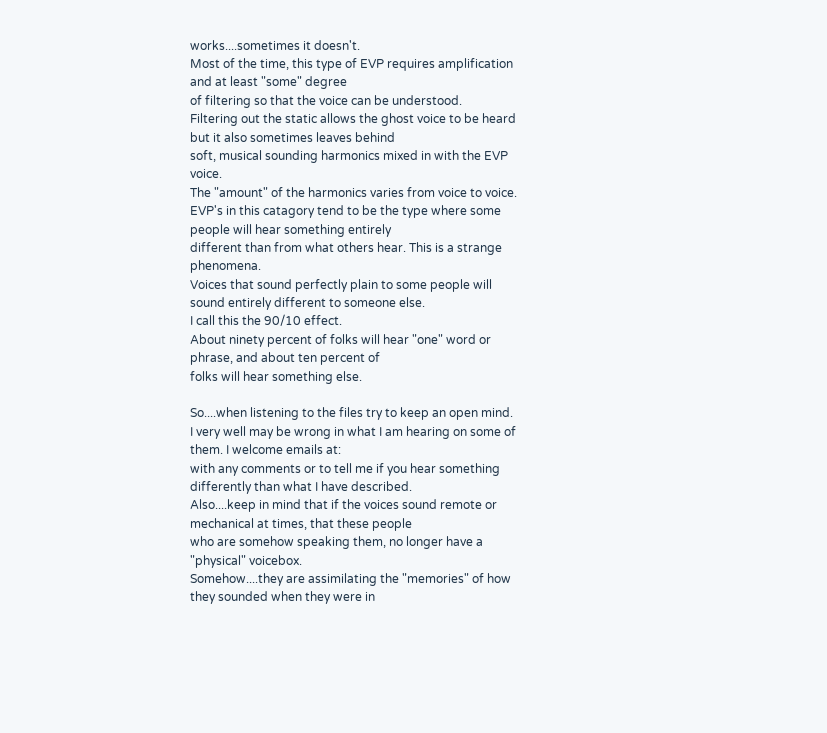works....sometimes it doesn't.
Most of the time, this type of EVP requires amplification and at least "some" degree
of filtering so that the voice can be understood.
Filtering out the static allows the ghost voice to be heard but it also sometimes leaves behind
soft, musical sounding harmonics mixed in with the EVP voice.
The "amount" of the harmonics varies from voice to voice.
EVP's in this catagory tend to be the type where some people will hear something entirely
different than from what others hear. This is a strange phenomena.
Voices that sound perfectly plain to some people will sound entirely different to someone else.
I call this the 90/10 effect.
About ninety percent of folks will hear "one" word or phrase, and about ten percent of
folks will hear something else.

So....when listening to the files try to keep an open mind.
I very well may be wrong in what I am hearing on some of them. I welcome emails at:
with any comments or to tell me if you hear something differently than what I have described.
Also....keep in mind that if the voices sound remote or mechanical at times, that these people
who are somehow speaking them, no longer have a "physical" voicebox.
Somehow....they are assimilating the "memories" of how they sounded when they were in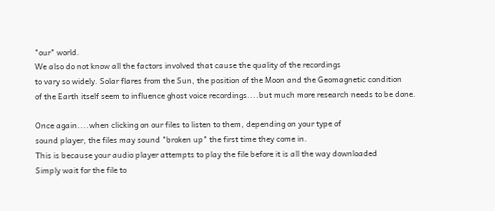"our" world.
We also do not know all the factors involved that cause the quality of the recordings
to vary so widely. Solar flares from the Sun, the position of the Moon and the Geomagnetic condition
of the Earth itself seem to influence ghost voice recordings....but much more research needs to be done.

Once again....when clicking on our files to listen to them, depending on your type of
sound player, the files may sound "broken up" the first time they come in.
This is because your audio player attempts to play the file before it is all the way downloaded
Simply wait for the file to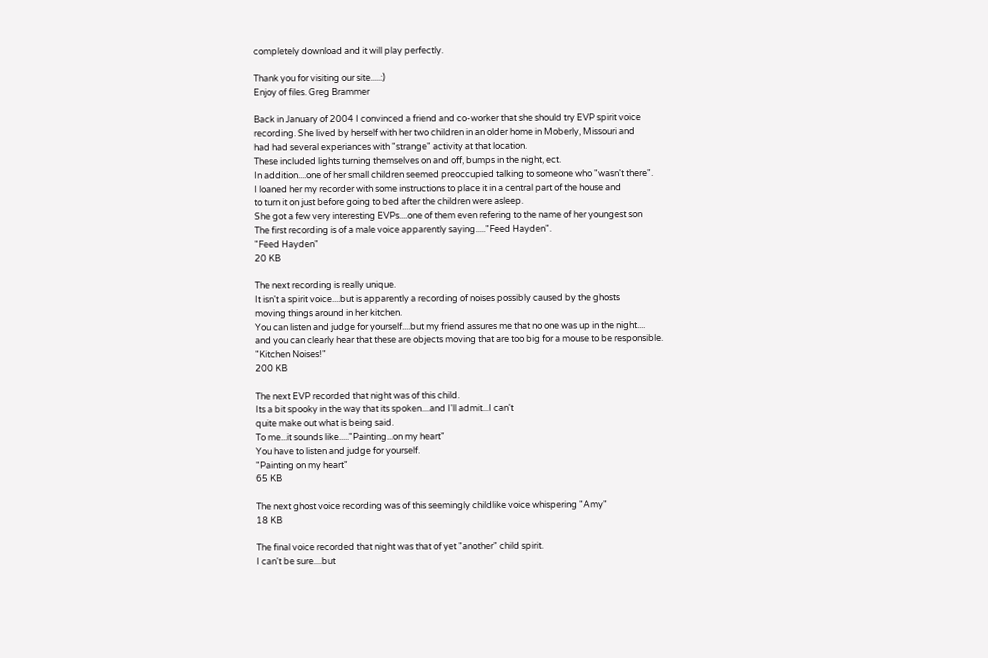completely download and it will play perfectly.

Thank you for visiting our site.....:)
Enjoy of files. Greg Brammer

Back in January of 2004 I convinced a friend and co-worker that she should try EVP spirit voice
recording. She lived by herself with her two children in an older home in Moberly, Missouri and
had had several experiances with "strange" activity at that location.
These included lights turning themselves on and off, bumps in the night, ect.
In addition....one of her small children seemed preoccupied talking to someone who "wasn't there".
I loaned her my recorder with some instructions to place it in a central part of the house and
to turn it on just before going to bed after the children were asleep.
She got a few very interesting EVPs....one of them even refering to the name of her youngest son
The first recording is of a male voice apparently saying....."Feed Hayden".
"Feed Hayden"
20 KB

The next recording is really unique.
It isn't a spirit voice....but is apparently a recording of noises possibly caused by the ghosts
moving things around in her kitchen.
You can listen and judge for yourself....but my friend assures me that no one was up in the night....
and you can clearly hear that these are objects moving that are too big for a mouse to be responsible.
"Kitchen Noises!"
200 KB

The next EVP recorded that night was of this child.
Its a bit spooky in the way that its spoken....and I'll admit...I can't
quite make out what is being said.
To me...it sounds like....."Painting...on my heart"
You have to listen and judge for yourself.
"Painting on my heart"
65 KB

The next ghost voice recording was of this seemingly childlike voice whispering "Amy"
18 KB

The final voice recorded that night was that of yet "another" child spirit.
I can't be sure....but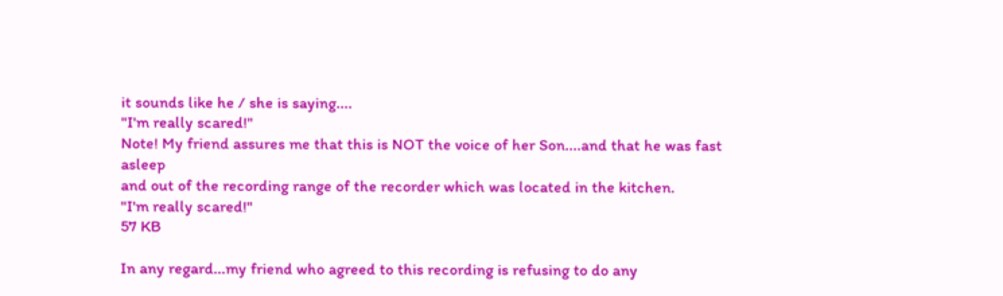it sounds like he / she is saying....
"I'm really scared!"
Note! My friend assures me that this is NOT the voice of her Son....and that he was fast asleep
and out of the recording range of the recorder which was located in the kitchen.
"I'm really scared!"
57 KB

In any regard...my friend who agreed to this recording is refusing to do any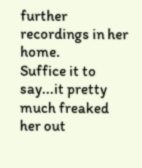further recordings in her home.
Suffice it to say...it pretty much freaked her out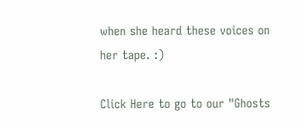when she heard these voices on her tape. :)

Click Here to go to our "Ghosts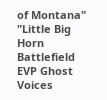of Montana" "Little Big Horn Battlefield EVP Ghost Voices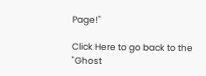Page!"

Click Here to go back to the "Ghost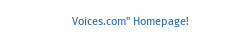Voices.com" Homepage!